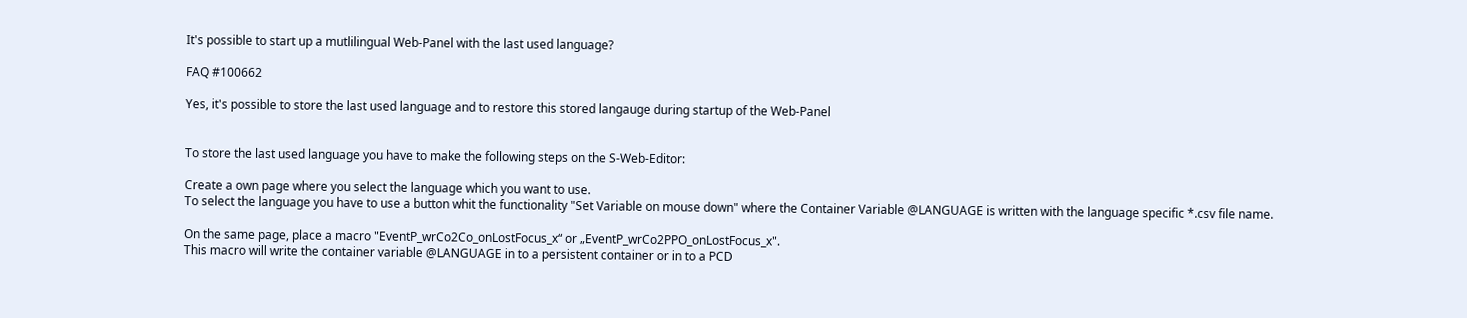It's possible to start up a mutlilingual Web-Panel with the last used language?

FAQ #100662

Yes, it's possible to store the last used language and to restore this stored langauge during startup of the Web-Panel


To store the last used language you have to make the following steps on the S-Web-Editor:

Create a own page where you select the language which you want to use.
To select the language you have to use a button whit the functionality "Set Variable on mouse down" where the Container Variable @LANGUAGE is written with the language specific *.csv file name.

On the same page, place a macro "EventP_wrCo2Co_onLostFocus_x“ or „EventP_wrCo2PPO_onLostFocus_x".
This macro will write the container variable @LANGUAGE in to a persistent container or in to a PCD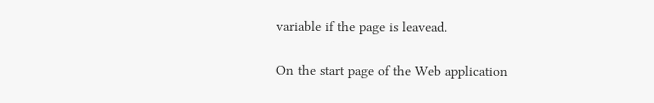variable if the page is leavead.

On the start page of the Web application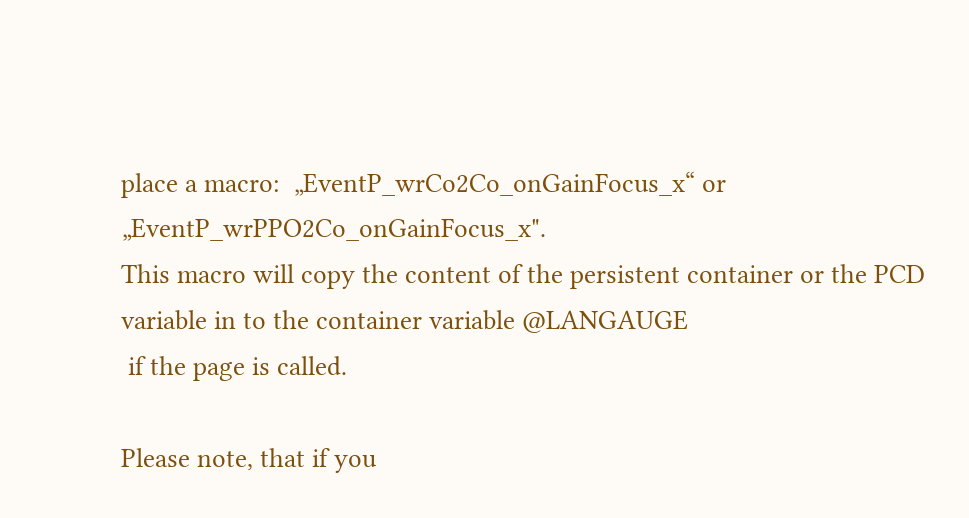place a macro:  „EventP_wrCo2Co_onGainFocus_x“ or „EventP_wrPPO2Co_onGainFocus_x".
This macro will copy the content of the persistent container or the PCD variable in to the container variable @LANGAUGE
 if the page is called.

Please note, that if you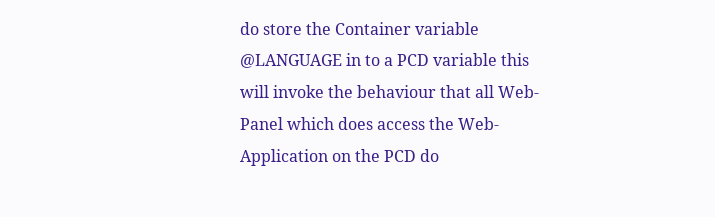do store the Container variable @LANGUAGE in to a PCD variable this will invoke the behaviour that all Web-Panel which does access the Web-Application on the PCD do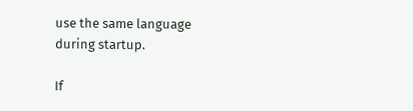use the same language during startup.

If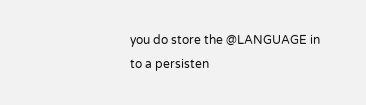you do store the @LANGUAGE in to a persisten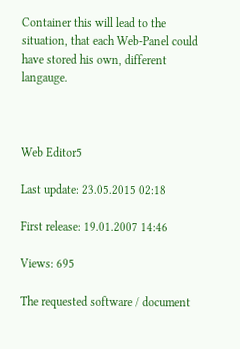Container this will lead to the situation, that each Web-Panel could have stored his own, different langauge.



Web Editor5

Last update: 23.05.2015 02:18

First release: 19.01.2007 14:46

Views: 695

The requested software / document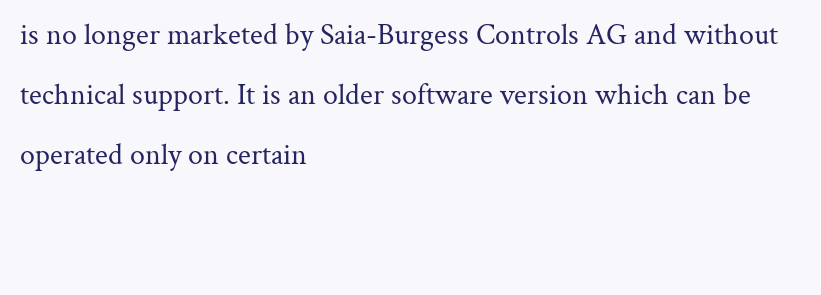is no longer marketed by Saia-Burgess Controls AG and without technical support. It is an older software version which can be operated only on certain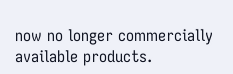now no longer commercially available products.